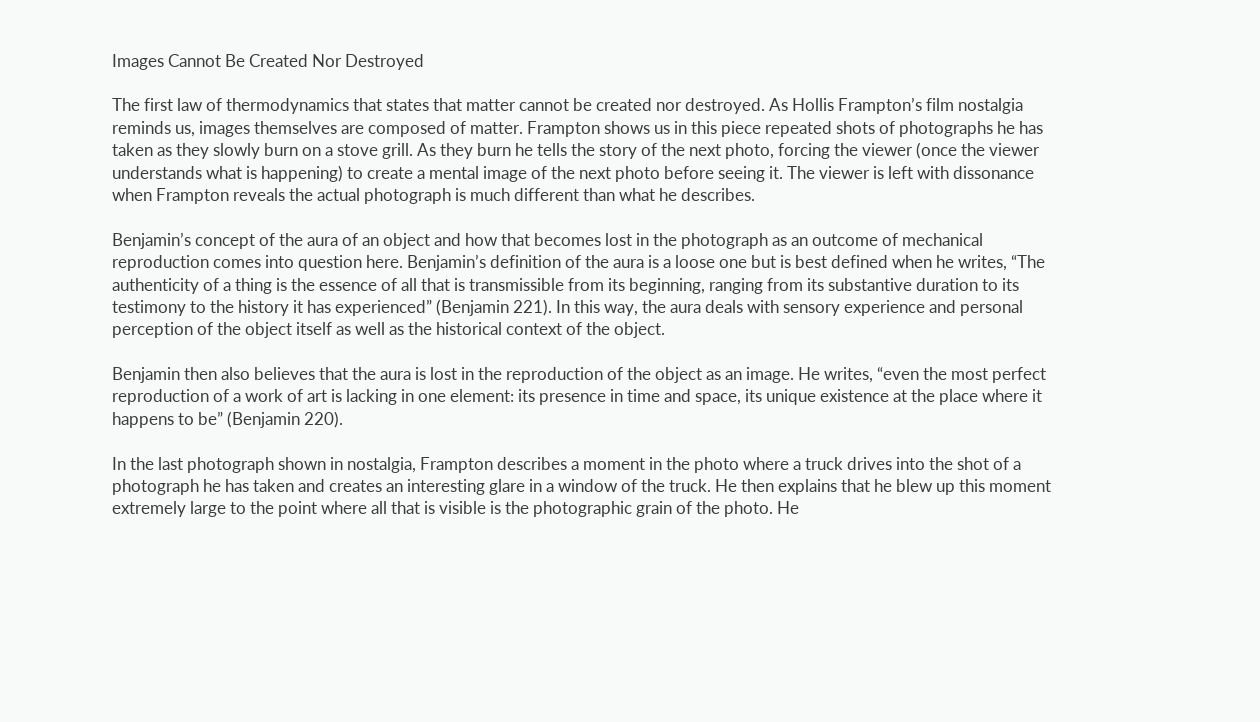Images Cannot Be Created Nor Destroyed

The first law of thermodynamics that states that matter cannot be created nor destroyed. As Hollis Frampton’s film nostalgia reminds us, images themselves are composed of matter. Frampton shows us in this piece repeated shots of photographs he has taken as they slowly burn on a stove grill. As they burn he tells the story of the next photo, forcing the viewer (once the viewer understands what is happening) to create a mental image of the next photo before seeing it. The viewer is left with dissonance when Frampton reveals the actual photograph is much different than what he describes.

Benjamin’s concept of the aura of an object and how that becomes lost in the photograph as an outcome of mechanical reproduction comes into question here. Benjamin’s definition of the aura is a loose one but is best defined when he writes, “The authenticity of a thing is the essence of all that is transmissible from its beginning, ranging from its substantive duration to its testimony to the history it has experienced” (Benjamin 221). In this way, the aura deals with sensory experience and personal perception of the object itself as well as the historical context of the object.

Benjamin then also believes that the aura is lost in the reproduction of the object as an image. He writes, “even the most perfect reproduction of a work of art is lacking in one element: its presence in time and space, its unique existence at the place where it happens to be” (Benjamin 220).

In the last photograph shown in nostalgia, Frampton describes a moment in the photo where a truck drives into the shot of a photograph he has taken and creates an interesting glare in a window of the truck. He then explains that he blew up this moment extremely large to the point where all that is visible is the photographic grain of the photo. He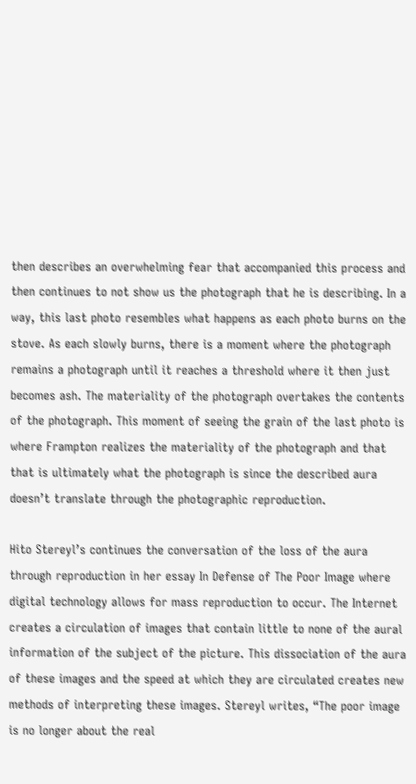then describes an overwhelming fear that accompanied this process and then continues to not show us the photograph that he is describing. In a way, this last photo resembles what happens as each photo burns on the stove. As each slowly burns, there is a moment where the photograph remains a photograph until it reaches a threshold where it then just becomes ash. The materiality of the photograph overtakes the contents of the photograph. This moment of seeing the grain of the last photo is where Frampton realizes the materiality of the photograph and that that is ultimately what the photograph is since the described aura doesn’t translate through the photographic reproduction.

Hito Stereyl’s continues the conversation of the loss of the aura through reproduction in her essay In Defense of The Poor Image where digital technology allows for mass reproduction to occur. The Internet creates a circulation of images that contain little to none of the aural information of the subject of the picture. This dissociation of the aura of these images and the speed at which they are circulated creates new methods of interpreting these images. Stereyl writes, “The poor image is no longer about the real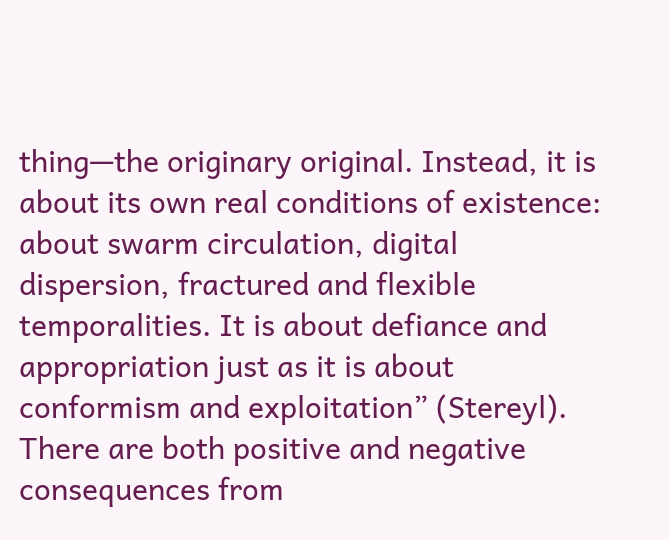thing—the originary original. Instead, it is about its own real conditions of existence: about swarm circulation, digital dispersion, fractured and flexible temporalities. It is about defiance and appropriation just as it is about conformism and exploitation” (Stereyl). There are both positive and negative consequences from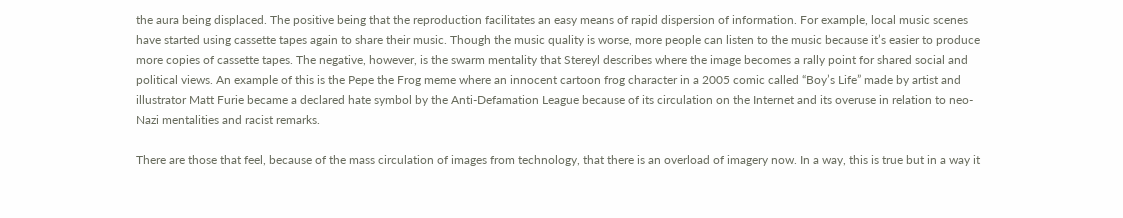the aura being displaced. The positive being that the reproduction facilitates an easy means of rapid dispersion of information. For example, local music scenes have started using cassette tapes again to share their music. Though the music quality is worse, more people can listen to the music because it’s easier to produce more copies of cassette tapes. The negative, however, is the swarm mentality that Stereyl describes where the image becomes a rally point for shared social and political views. An example of this is the Pepe the Frog meme where an innocent cartoon frog character in a 2005 comic called “Boy’s Life” made by artist and illustrator Matt Furie became a declared hate symbol by the Anti-Defamation League because of its circulation on the Internet and its overuse in relation to neo-Nazi mentalities and racist remarks.

There are those that feel, because of the mass circulation of images from technology, that there is an overload of imagery now. In a way, this is true but in a way it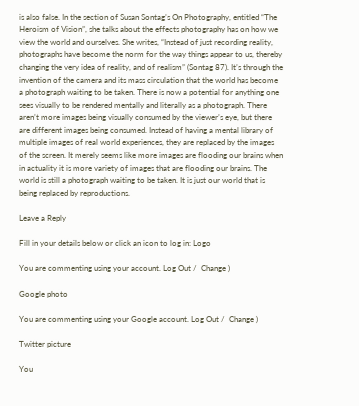is also false. In the section of Susan Sontag’s On Photography, entitled “The Heroism of Vision”, she talks about the effects photography has on how we view the world and ourselves. She writes, “Instead of just recording reality, photographs have become the norm for the way things appear to us, thereby changing the very idea of reality, and of realism” (Sontag 87). It’s through the invention of the camera and its mass circulation that the world has become a photograph waiting to be taken. There is now a potential for anything one sees visually to be rendered mentally and literally as a photograph. There aren’t more images being visually consumed by the viewer’s eye, but there are different images being consumed. Instead of having a mental library of multiple images of real world experiences, they are replaced by the images of the screen. It merely seems like more images are flooding our brains when in actuality it is more variety of images that are flooding our brains. The world is still a photograph waiting to be taken. It is just our world that is being replaced by reproductions.

Leave a Reply

Fill in your details below or click an icon to log in: Logo

You are commenting using your account. Log Out /  Change )

Google photo

You are commenting using your Google account. Log Out /  Change )

Twitter picture

You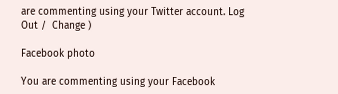are commenting using your Twitter account. Log Out /  Change )

Facebook photo

You are commenting using your Facebook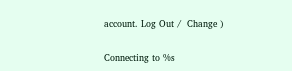account. Log Out /  Change )

Connecting to %s